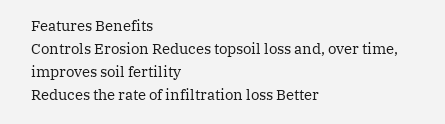Features Benefits
Controls Erosion Reduces topsoil loss and, over time, improves soil fertility
Reduces the rate of infiltration loss Better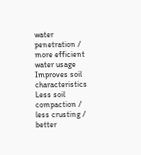water penetration / more efficient water usage
Improves soil characteristics Less soil compaction / less crusting / better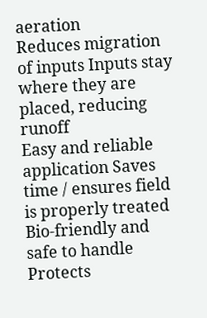aeration
Reduces migration of inputs Inputs stay where they are placed, reducing runoff
Easy and reliable application Saves time / ensures field is properly treated
Bio-friendly and safe to handle Protects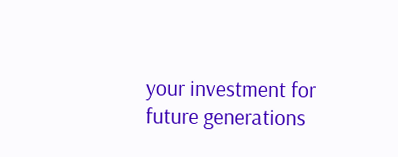your investment for future generations